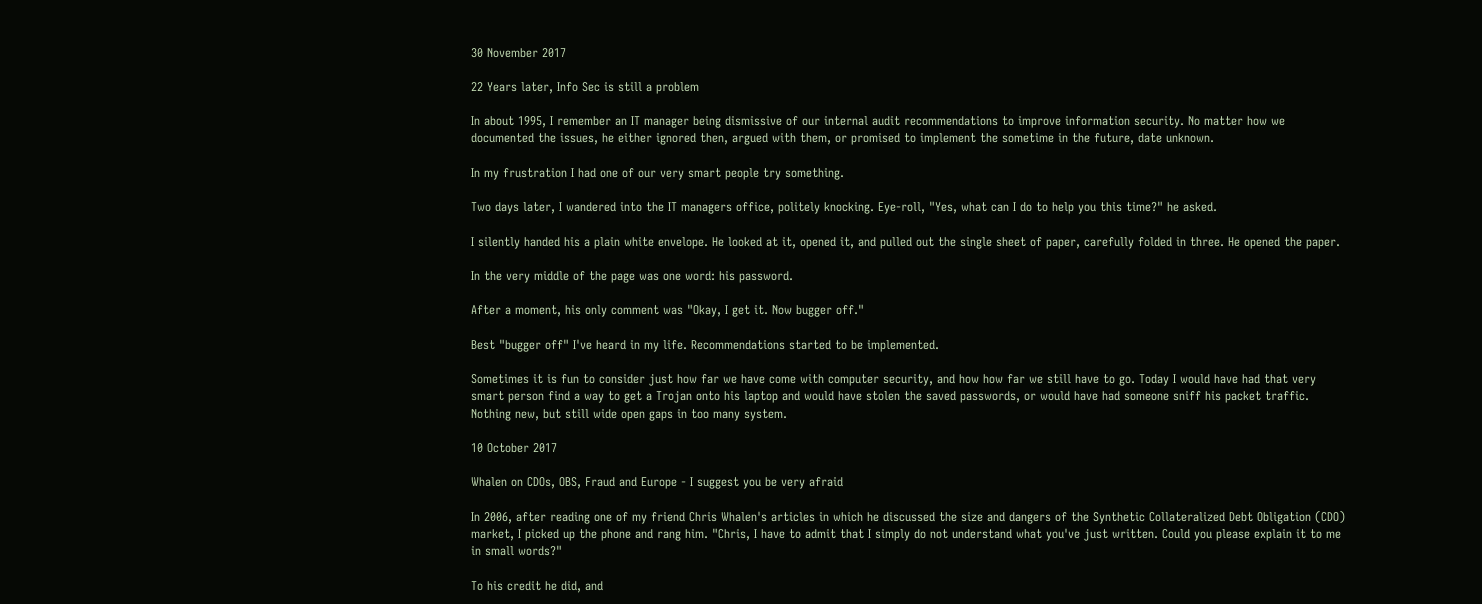30 November 2017

22 Years later, Info Sec is still a problem

In about 1995, I remember an IT manager being dismissive of our internal audit recommendations to improve information security. No matter how we documented the issues, he either ignored then, argued with them, or promised to implement the sometime in the future, date unknown.

In my frustration I had one of our very smart people try something.

Two days later, I wandered into the IT managers office, politely knocking. Eye-roll, "Yes, what can I do to help you this time?" he asked.

I silently handed his a plain white envelope. He looked at it, opened it, and pulled out the single sheet of paper, carefully folded in three. He opened the paper.

In the very middle of the page was one word: his password.

After a moment, his only comment was "Okay, I get it. Now bugger off."

Best "bugger off" I've heard in my life. Recommendations started to be implemented.

Sometimes it is fun to consider just how far we have come with computer security, and how how far we still have to go. Today I would have had that very smart person find a way to get a Trojan onto his laptop and would have stolen the saved passwords, or would have had someone sniff his packet traffic. Nothing new, but still wide open gaps in too many system.

10 October 2017

Whalen on CDOs, OBS, Fraud and Europe - I suggest you be very afraid

In 2006, after reading one of my friend Chris Whalen's articles in which he discussed the size and dangers of the Synthetic Collateralized Debt Obligation (CDO) market, I picked up the phone and rang him. "Chris, I have to admit that I simply do not understand what you've just written. Could you please explain it to me in small words?"

To his credit he did, and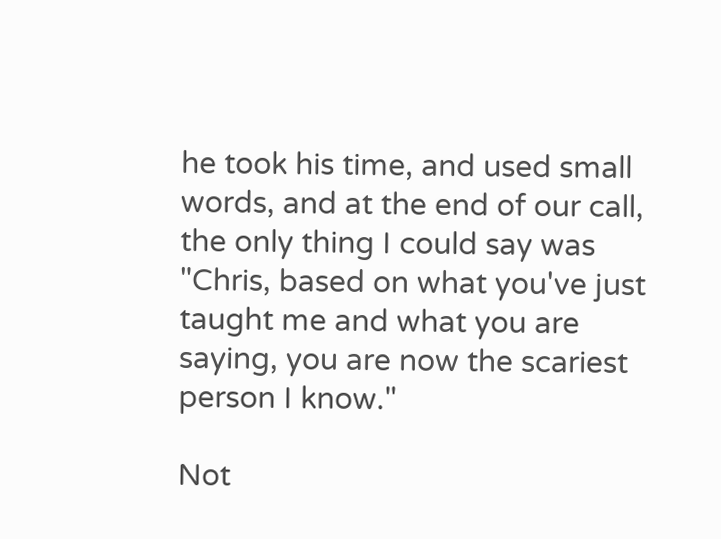he took his time, and used small words, and at the end of our call, the only thing I could say was "Chris, based on what you've just taught me and what you are saying, you are now the scariest person I know."

Not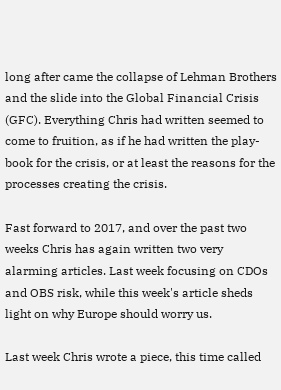long after came the collapse of Lehman Brothers and the slide into the Global Financial Crisis (GFC). Everything Chris had written seemed to come to fruition, as if he had written the play-book for the crisis, or at least the reasons for the processes creating the crisis.

Fast forward to 2017, and over the past two weeks Chris has again written two very alarming articles. Last week focusing on CDOs and OBS risk, while this week's article sheds light on why Europe should worry us.

Last week Chris wrote a piece, this time called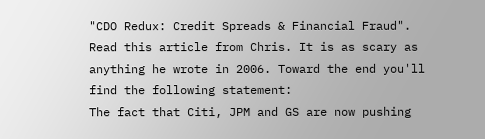"CDO Redux: Credit Spreads & Financial Fraud". Read this article from Chris. It is as scary as anything he wrote in 2006. Toward the end you'll find the following statement:
The fact that Citi, JPM and GS are now pushing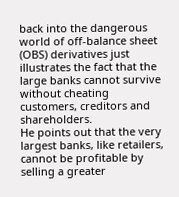back into the dangerous world of off-balance sheet (OBS) derivatives just illustrates the fact that the large banks cannot survive without cheating customers, creditors and shareholders.
He points out that the very largest banks, like retailers, cannot be profitable by selling a greater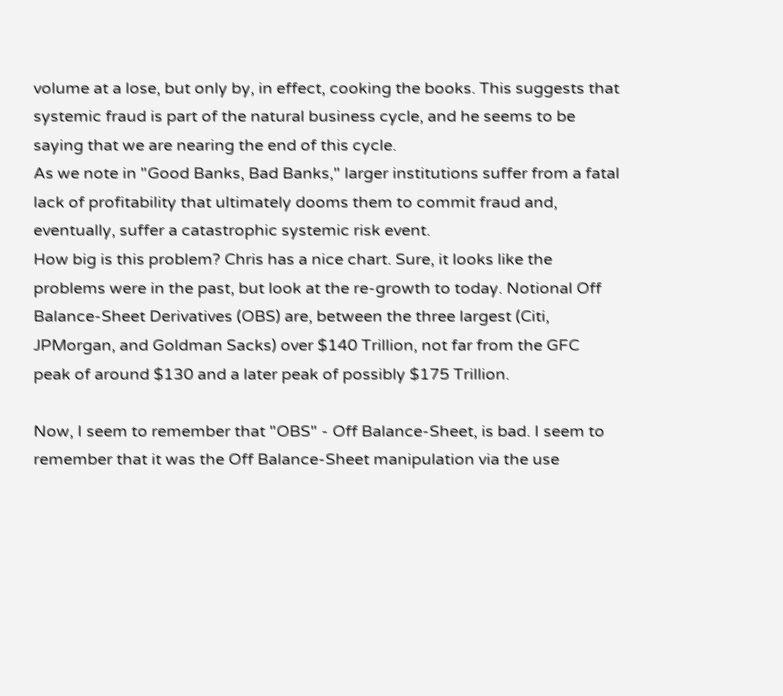volume at a lose, but only by, in effect, cooking the books. This suggests that systemic fraud is part of the natural business cycle, and he seems to be saying that we are nearing the end of this cycle.
As we note in "Good Banks, Bad Banks," larger institutions suffer from a fatal lack of profitability that ultimately dooms them to commit fraud and, eventually, suffer a catastrophic systemic risk event.
How big is this problem? Chris has a nice chart. Sure, it looks like the problems were in the past, but look at the re-growth to today. Notional Off Balance-Sheet Derivatives (OBS) are, between the three largest (Citi, JPMorgan, and Goldman Sacks) over $140 Trillion, not far from the GFC peak of around $130 and a later peak of possibly $175 Trillion.

Now, I seem to remember that "OBS" - Off Balance-Sheet, is bad. I seem to remember that it was the Off Balance-Sheet manipulation via the use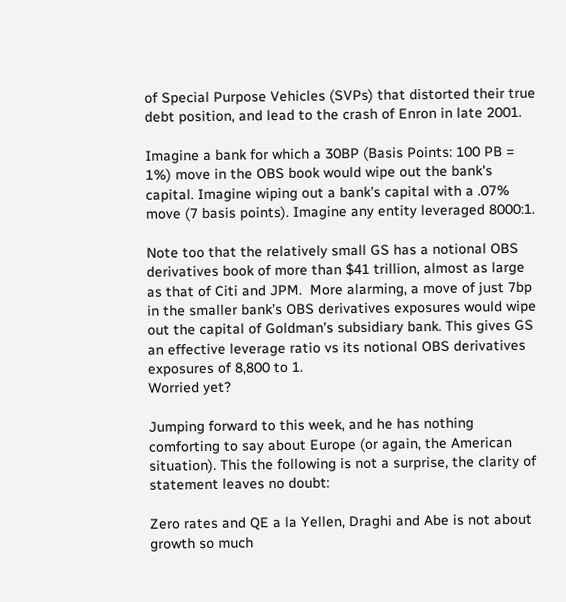of Special Purpose Vehicles (SVPs) that distorted their true debt position, and lead to the crash of Enron in late 2001.

Imagine a bank for which a 30BP (Basis Points: 100 PB = 1%) move in the OBS book would wipe out the bank's capital. Imagine wiping out a bank's capital with a .07% move (7 basis points). Imagine any entity leveraged 8000:1.

Note too that the relatively small GS has a notional OBS derivatives book of more than $41 trillion, almost as large as that of Citi and JPM.  More alarming, a move of just 7bp in the smaller bank’s OBS derivatives exposures would wipe out the capital of Goldman’s subsidiary bank. This gives GS an effective leverage ratio vs its notional OBS derivatives exposures of 8,800 to 1.
Worried yet?

Jumping forward to this week, and he has nothing comforting to say about Europe (or again, the American situation). This the following is not a surprise, the clarity of statement leaves no doubt:

Zero rates and QE a la Yellen, Draghi and Abe is not about growth so much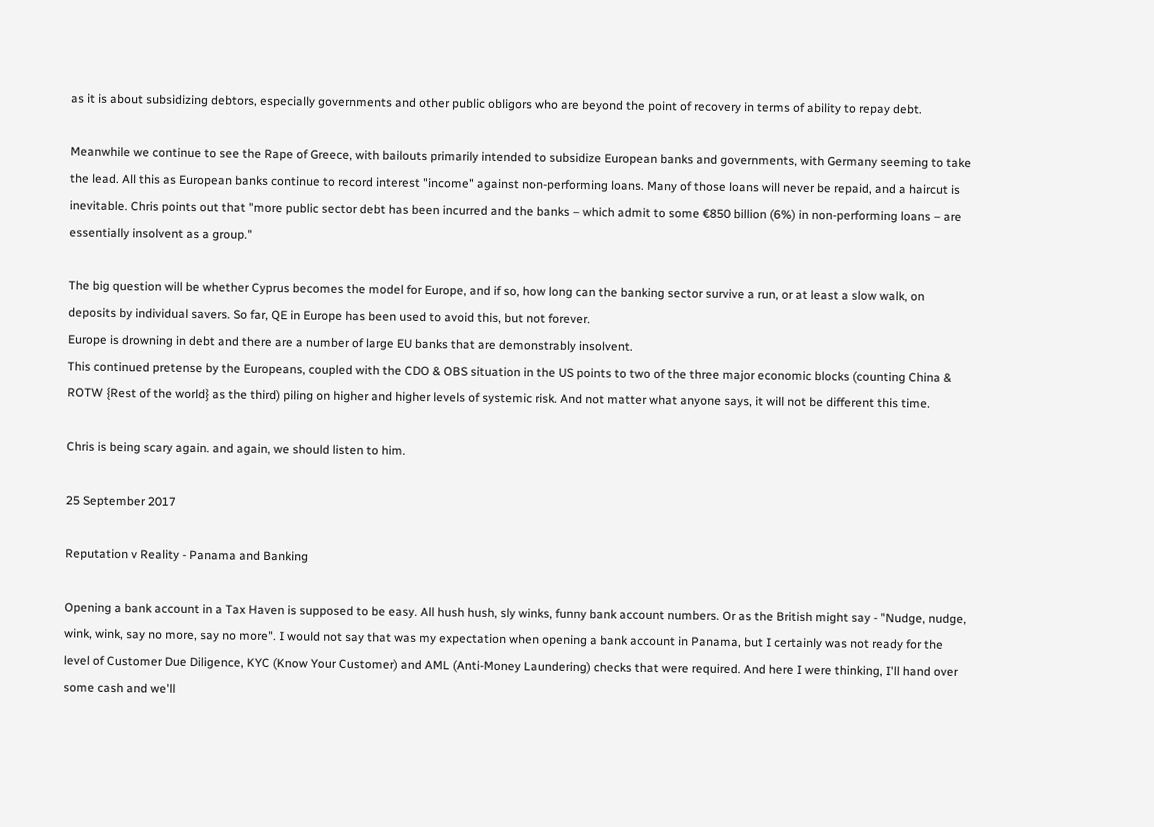as it is about subsidizing debtors, especially governments and other public obligors who are beyond the point of recovery in terms of ability to repay debt.

Meanwhile we continue to see the Rape of Greece, with bailouts primarily intended to subsidize European banks and governments, with Germany seeming to take the lead. All this as European banks continue to record interest "income" against non-performing loans. Many of those loans will never be repaid, and a haircut is inevitable. Chris points out that "more public sector debt has been incurred and the banks – which admit to some €850 billion (6%) in non-performing loans – are essentially insolvent as a group."

The big question will be whether Cyprus becomes the model for Europe, and if so, how long can the banking sector survive a run, or at least a slow walk, on deposits by individual savers. So far, QE in Europe has been used to avoid this, but not forever.
Europe is drowning in debt and there are a number of large EU banks that are demonstrably insolvent.
This continued pretense by the Europeans, coupled with the CDO & OBS situation in the US points to two of the three major economic blocks (counting China & ROTW {Rest of the world} as the third) piling on higher and higher levels of systemic risk. And not matter what anyone says, it will not be different this time.

Chris is being scary again. and again, we should listen to him.

25 September 2017

Reputation v Reality - Panama and Banking

Opening a bank account in a Tax Haven is supposed to be easy. All hush hush, sly winks, funny bank account numbers. Or as the British might say - "Nudge, nudge, wink, wink, say no more, say no more". I would not say that was my expectation when opening a bank account in Panama, but I certainly was not ready for the level of Customer Due Diligence, KYC (Know Your Customer) and AML (Anti-Money Laundering) checks that were required. And here I were thinking, I'll hand over some cash and we'll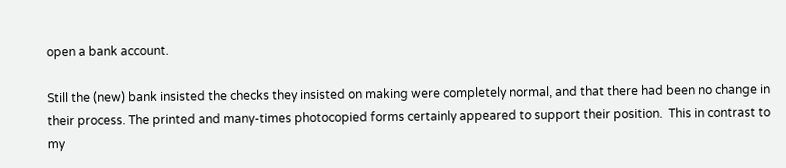open a bank account.

Still the (new) bank insisted the checks they insisted on making were completely normal, and that there had been no change in their process. The printed and many-times photocopied forms certainly appeared to support their position.  This in contrast to my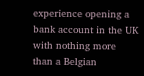experience opening a bank account in the UK with nothing more than a Belgian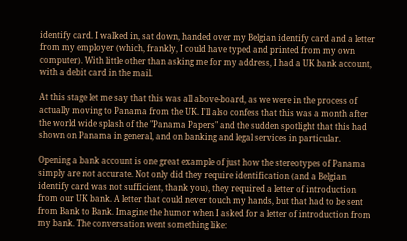identify card. I walked in, sat down, handed over my Belgian identify card and a letter from my employer (which, frankly, I could have typed and printed from my own computer). With little other than asking me for my address, I had a UK bank account, with a debit card in the mail.

At this stage let me say that this was all above-board, as we were in the process of actually moving to Panama from the UK. I'll also confess that this was a month after the world wide splash of the "Panama Papers" and the sudden spotlight that this had shown on Panama in general, and on banking and legal services in particular.

Opening a bank account is one great example of just how the stereotypes of Panama simply are not accurate. Not only did they require identification (and a Belgian identify card was not sufficient, thank you), they required a letter of introduction from our UK bank. A letter that could never touch my hands, but that had to be sent from Bank to Bank. Imagine the humor when I asked for a letter of introduction from my bank. The conversation went something like: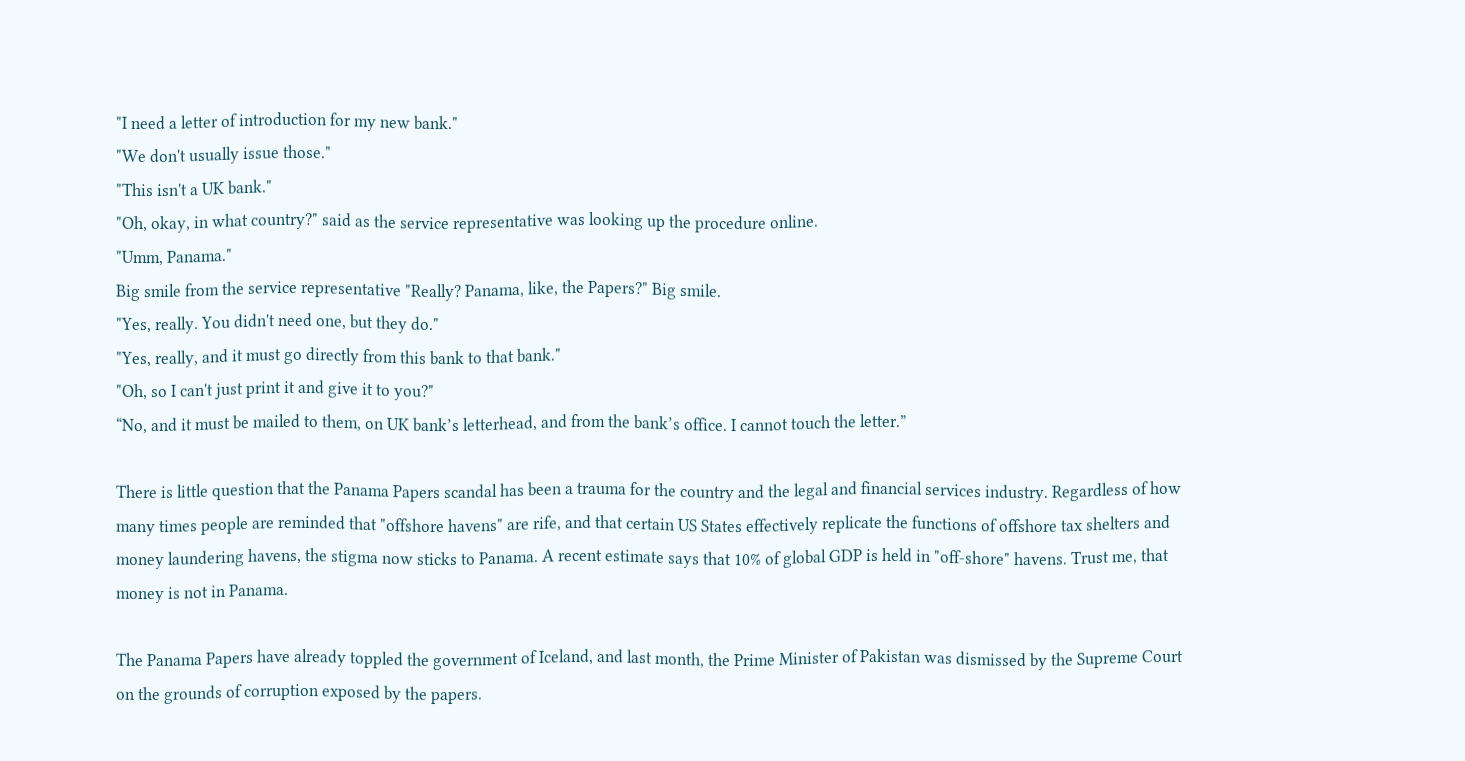"I need a letter of introduction for my new bank."
"We don't usually issue those."
"This isn't a UK bank."
"Oh, okay, in what country?" said as the service representative was looking up the procedure online.
"Umm, Panama."
Big smile from the service representative "Really? Panama, like, the Papers?" Big smile.
"Yes, really. You didn't need one, but they do."
"Yes, really, and it must go directly from this bank to that bank."
"Oh, so I can't just print it and give it to you?"
“No, and it must be mailed to them, on UK bank’s letterhead, and from the bank’s office. I cannot touch the letter.”

There is little question that the Panama Papers scandal has been a trauma for the country and the legal and financial services industry. Regardless of how many times people are reminded that "offshore havens" are rife, and that certain US States effectively replicate the functions of offshore tax shelters and money laundering havens, the stigma now sticks to Panama. A recent estimate says that 10% of global GDP is held in "off-shore" havens. Trust me, that money is not in Panama.

The Panama Papers have already toppled the government of Iceland, and last month, the Prime Minister of Pakistan was dismissed by the Supreme Court on the grounds of corruption exposed by the papers.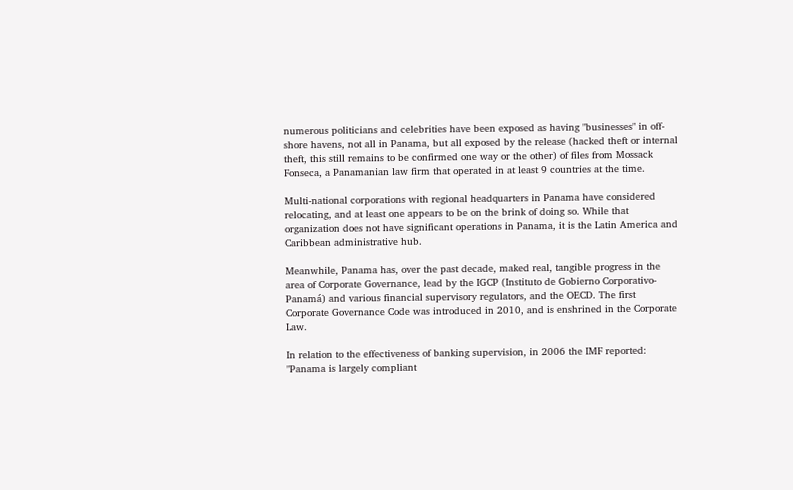numerous politicians and celebrities have been exposed as having "businesses" in off-shore havens, not all in Panama, but all exposed by the release (hacked theft or internal theft, this still remains to be confirmed one way or the other) of files from Mossack Fonseca, a Panamanian law firm that operated in at least 9 countries at the time.

Multi-national corporations with regional headquarters in Panama have considered relocating, and at least one appears to be on the brink of doing so. While that organization does not have significant operations in Panama, it is the Latin America and Caribbean administrative hub.

Meanwhile, Panama has, over the past decade, maked real, tangible progress in the area of Corporate Governance, lead by the IGCP (Instituto de Gobierno Corporativo-Panamá) and various financial supervisory regulators, and the OECD. The first Corporate Governance Code was introduced in 2010, and is enshrined in the Corporate Law.

In relation to the effectiveness of banking supervision, in 2006 the IMF reported: "Panama is largely compliant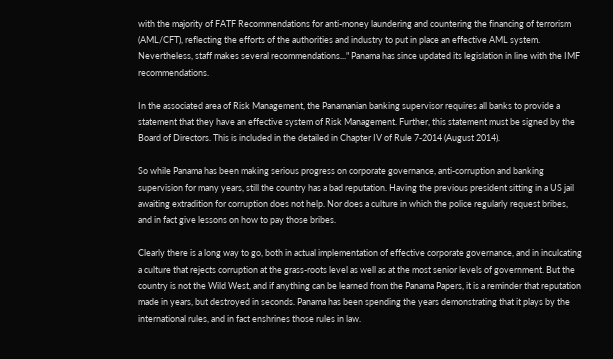with the majority of FATF Recommendations for anti-money laundering and countering the financing of terrorism (AML/CFT), reflecting the efforts of the authorities and industry to put in place an effective AML system. Nevertheless, staff makes several recommendations..." Panama has since updated its legislation in line with the IMF recommendations.

In the associated area of Risk Management, the Panamanian banking supervisor requires all banks to provide a statement that they have an effective system of Risk Management. Further, this statement must be signed by the Board of Directors. This is included in the detailed in Chapter IV of Rule 7-2014 (August 2014).

So while Panama has been making serious progress on corporate governance, anti-corruption and banking supervision for many years, still the country has a bad reputation. Having the previous president sitting in a US jail awaiting extradition for corruption does not help. Nor does a culture in which the police regularly request bribes, and in fact give lessons on how to pay those bribes.

Clearly there is a long way to go, both in actual implementation of effective corporate governance, and in inculcating a culture that rejects corruption at the grass-roots level as well as at the most senior levels of government. But the country is not the Wild West, and if anything can be learned from the Panama Papers, it is a reminder that reputation made in years, but destroyed in seconds. Panama has been spending the years demonstrating that it plays by the international rules, and in fact enshrines those rules in law.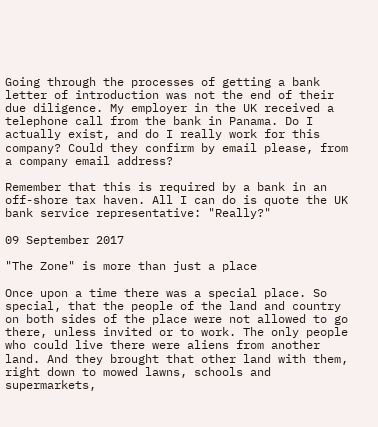Going through the processes of getting a bank letter of introduction was not the end of their due diligence. My employer in the UK received a telephone call from the bank in Panama. Do I actually exist, and do I really work for this company? Could they confirm by email please, from a company email address?

Remember that this is required by a bank in an off-shore tax haven. All I can do is quote the UK bank service representative: "Really?"

09 September 2017

"The Zone" is more than just a place

Once upon a time there was a special place. So special, that the people of the land and country on both sides of the place were not allowed to go there, unless invited or to work. The only people who could live there were aliens from another land. And they brought that other land with them, right down to mowed lawns, schools and supermarkets,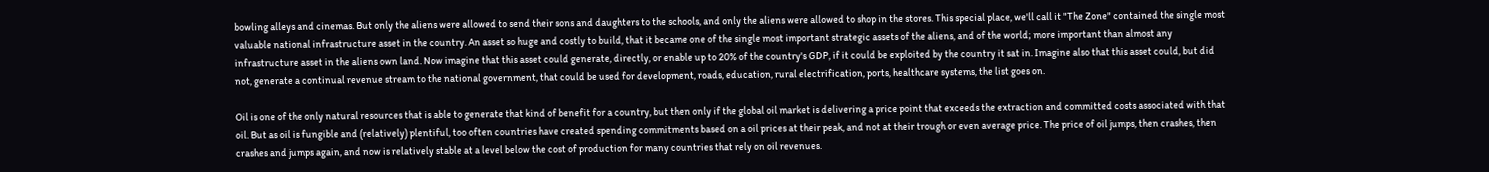bowling alleys and cinemas. But only the aliens were allowed to send their sons and daughters to the schools, and only the aliens were allowed to shop in the stores. This special place, we'll call it "The Zone" contained the single most valuable national infrastructure asset in the country. An asset so huge and costly to build, that it became one of the single most important strategic assets of the aliens, and of the world; more important than almost any infrastructure asset in the aliens own land. Now imagine that this asset could generate, directly, or enable up to 20% of the country's GDP, if it could be exploited by the country it sat in. Imagine also that this asset could, but did not, generate a continual revenue stream to the national government, that could be used for development, roads, education, rural electrification, ports, healthcare systems, the list goes on.

Oil is one of the only natural resources that is able to generate that kind of benefit for a country, but then only if the global oil market is delivering a price point that exceeds the extraction and committed costs associated with that oil. But as oil is fungible and (relatively) plentiful, too often countries have created spending commitments based on a oil prices at their peak, and not at their trough or even average price. The price of oil jumps, then crashes, then crashes and jumps again, and now is relatively stable at a level below the cost of production for many countries that rely on oil revenues.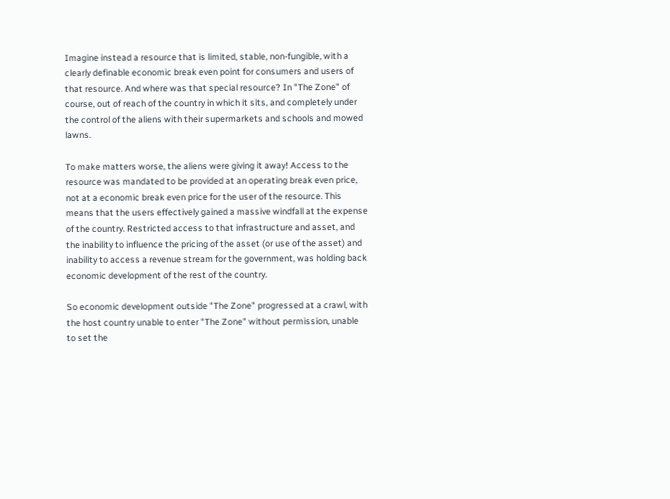Imagine instead a resource that is limited, stable, non-fungible, with a clearly definable economic break even point for consumers and users of that resource. And where was that special resource? In "The Zone" of course, out of reach of the country in which it sits, and completely under the control of the aliens with their supermarkets and schools and mowed lawns.

To make matters worse, the aliens were giving it away! Access to the resource was mandated to be provided at an operating break even price, not at a economic break even price for the user of the resource. This means that the users effectively gained a massive windfall at the expense of the country. Restricted access to that infrastructure and asset, and the inability to influence the pricing of the asset (or use of the asset) and inability to access a revenue stream for the government, was holding back economic development of the rest of the country.

So economic development outside "The Zone" progressed at a crawl, with the host country unable to enter "The Zone" without permission, unable to set the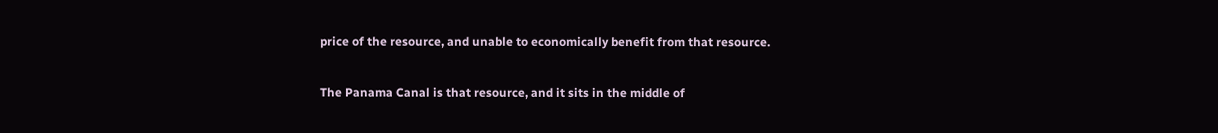price of the resource, and unable to economically benefit from that resource.

The Panama Canal is that resource, and it sits in the middle of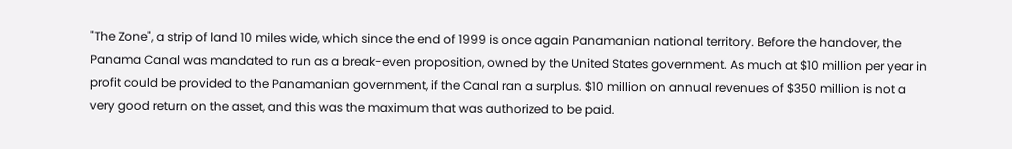"The Zone", a strip of land 10 miles wide, which since the end of 1999 is once again Panamanian national territory. Before the handover, the Panama Canal was mandated to run as a break-even proposition, owned by the United States government. As much at $10 million per year in profit could be provided to the Panamanian government, if the Canal ran a surplus. $10 million on annual revenues of $350 million is not a very good return on the asset, and this was the maximum that was authorized to be paid.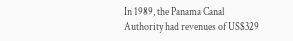In 1989, the Panama Canal Authority had revenues of US$329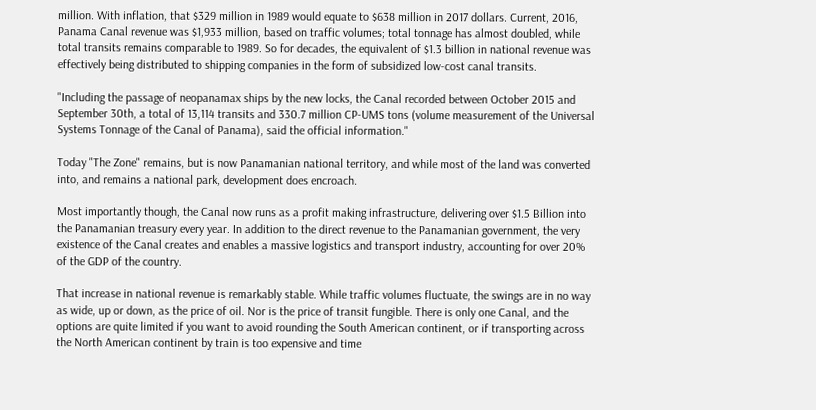million. With inflation, that $329 million in 1989 would equate to $638 million in 2017 dollars. Current, 2016, Panama Canal revenue was $1,933 million, based on traffic volumes; total tonnage has almost doubled, while total transits remains comparable to 1989. So for decades, the equivalent of $1.3 billion in national revenue was effectively being distributed to shipping companies in the form of subsidized low-cost canal transits.

"Including the passage of neopanamax ships by the new locks, the Canal recorded between October 2015 and September 30th, a total of 13,114 transits and 330.7 million CP-UMS tons (volume measurement of the Universal Systems Tonnage of the Canal of Panama), said the official information."

Today "The Zone" remains, but is now Panamanian national territory, and while most of the land was converted into, and remains a national park, development does encroach.

Most importantly though, the Canal now runs as a profit making infrastructure, delivering over $1.5 Billion into the Panamanian treasury every year. In addition to the direct revenue to the Panamanian government, the very existence of the Canal creates and enables a massive logistics and transport industry, accounting for over 20% of the GDP of the country.

That increase in national revenue is remarkably stable. While traffic volumes fluctuate, the swings are in no way as wide, up or down, as the price of oil. Nor is the price of transit fungible. There is only one Canal, and the options are quite limited if you want to avoid rounding the South American continent, or if transporting across the North American continent by train is too expensive and time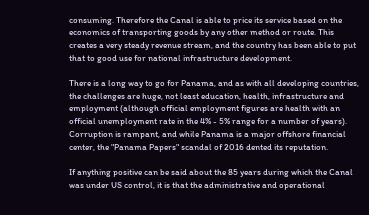consuming. Therefore the Canal is able to price its service based on the economics of transporting goods by any other method or route. This creates a very steady revenue stream, and the country has been able to put that to good use for national infrastructure development.

There is a long way to go for Panama, and as with all developing countries, the challenges are huge, not least education, health, infrastructure and employment (although official employment figures are health with an official unemployment rate in the 4% - 5% range for a number of years). Corruption is rampant, and while Panama is a major offshore financial center, the "Panama Papers" scandal of 2016 dented its reputation.

If anything positive can be said about the 85 years during which the Canal was under US control, it is that the administrative and operational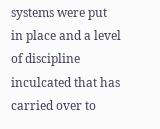systems were put in place and a level of discipline inculcated that has carried over to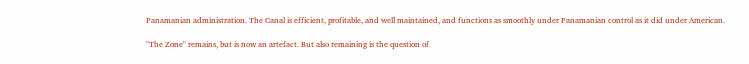Panamanian administration. The Canal is efficient, profitable, and well maintained, and functions as smoothly under Panamanian control as it did under American.

"The Zone" remains, but is now an artefact. But also remaining is the question of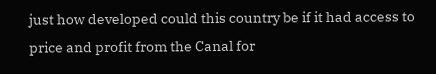just how developed could this country be if it had access to price and profit from the Canal for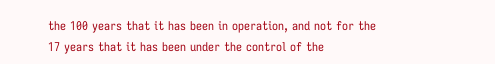the 100 years that it has been in operation, and not for the 17 years that it has been under the control of the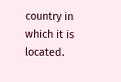country in which it is located.